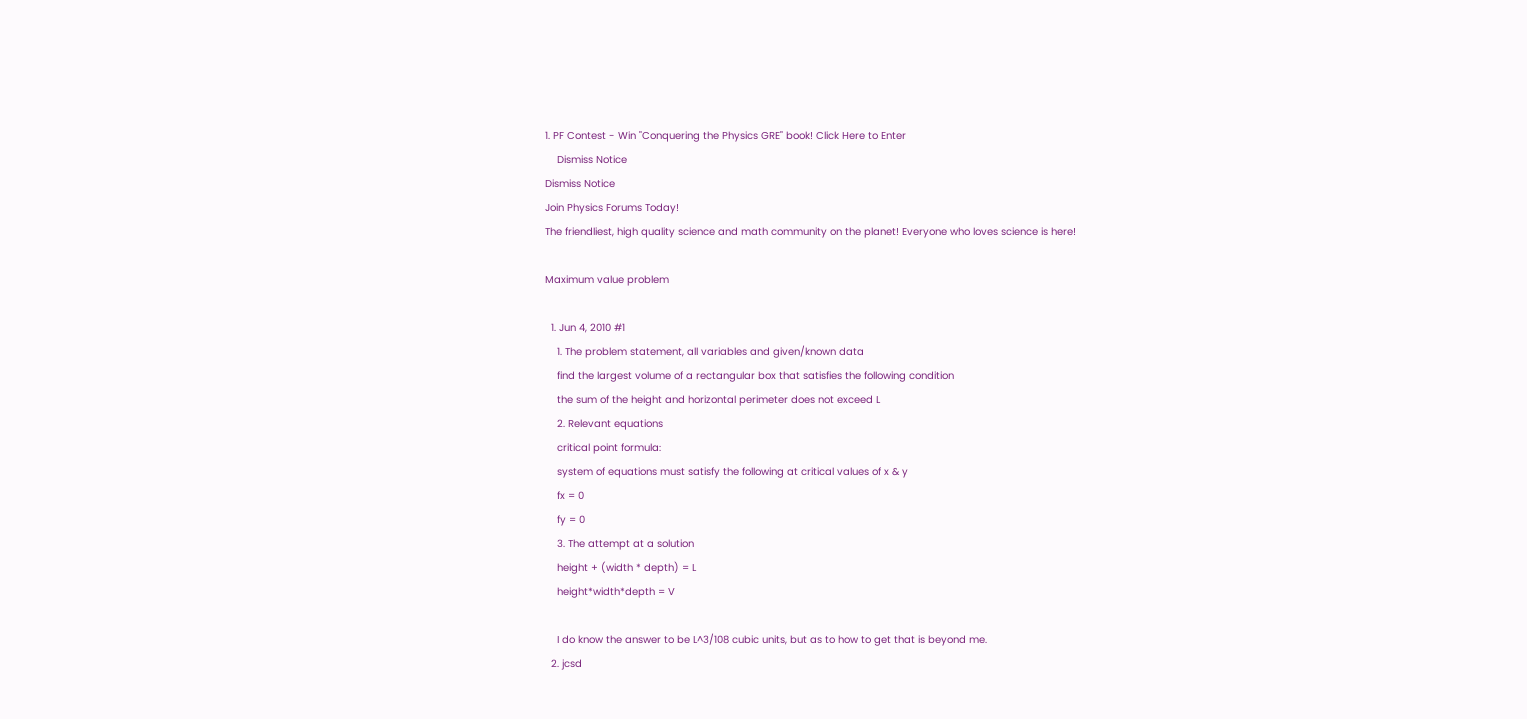1. PF Contest - Win "Conquering the Physics GRE" book! Click Here to Enter
    Dismiss Notice
Dismiss Notice
Join Physics Forums Today!
The friendliest, high quality science and math community on the planet! Everyone who loves science is here!

Maximum value problem

  1. Jun 4, 2010 #1
    1. The problem statement, all variables and given/known data
    find the largest volume of a rectangular box that satisfies the following condition
    the sum of the height and horizontal perimeter does not exceed L
    2. Relevant equations
    critical point formula:
    system of equations must satisfy the following at critical values of x & y
    fx = 0
    fy = 0
    3. The attempt at a solution
    height + (width * depth) = L
    height*width*depth = V

    I do know the answer to be L^3/108 cubic units, but as to how to get that is beyond me.
  2. jcsd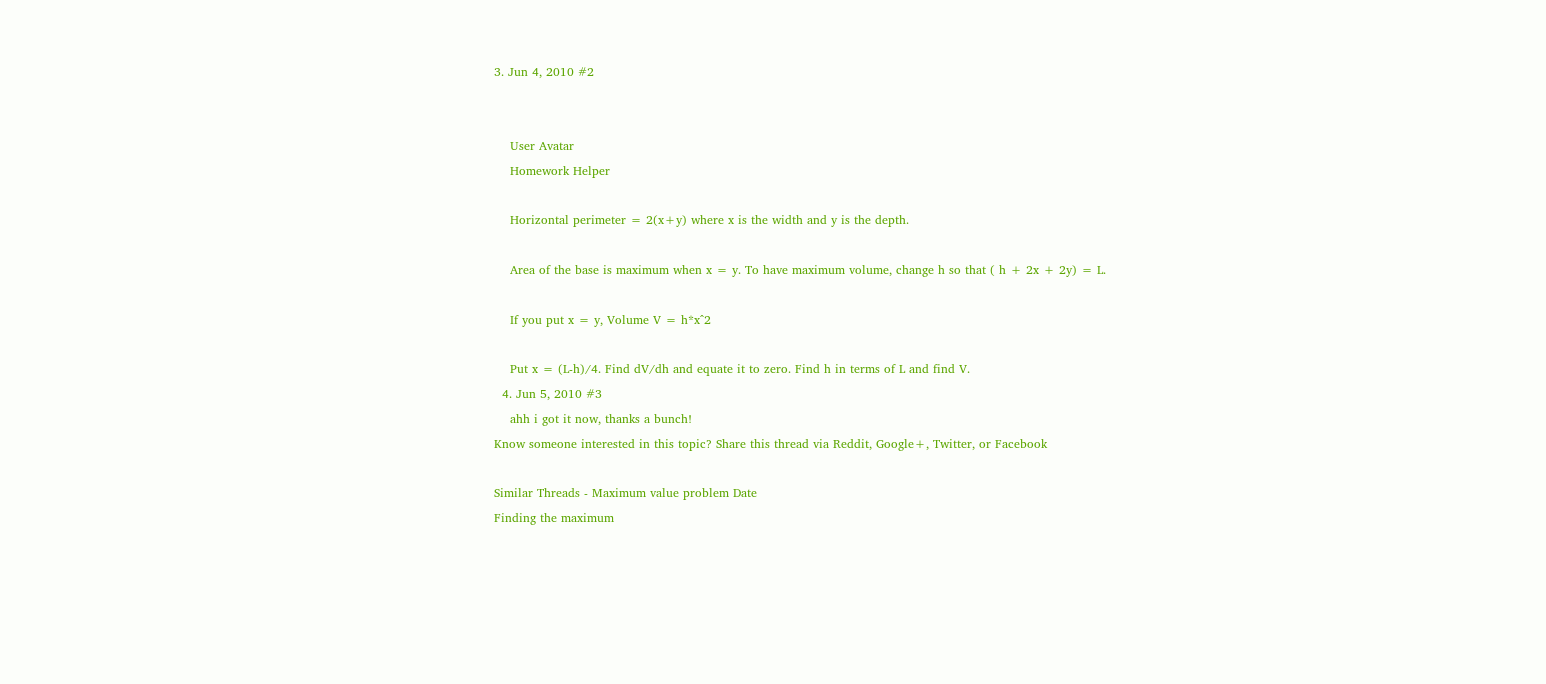3. Jun 4, 2010 #2


    User Avatar
    Homework Helper

    Horizontal perimeter = 2(x+y) where x is the width and y is the depth.

    Area of the base is maximum when x = y. To have maximum volume, change h so that ( h + 2x + 2y) = L.

    If you put x = y, Volume V = h*x^2

    Put x = (L-h)/4. Find dV/dh and equate it to zero. Find h in terms of L and find V.
  4. Jun 5, 2010 #3
    ahh i got it now, thanks a bunch!
Know someone interested in this topic? Share this thread via Reddit, Google+, Twitter, or Facebook

Similar Threads - Maximum value problem Date
Finding the maximum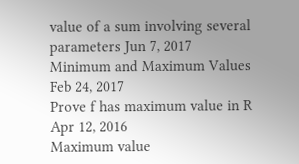value of a sum involving several parameters Jun 7, 2017
Minimum and Maximum Values Feb 24, 2017
Prove f has maximum value in R Apr 12, 2016
Maximum value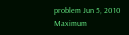problem Jun 5, 2010
Maximum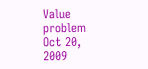Value problem Oct 20, 2009